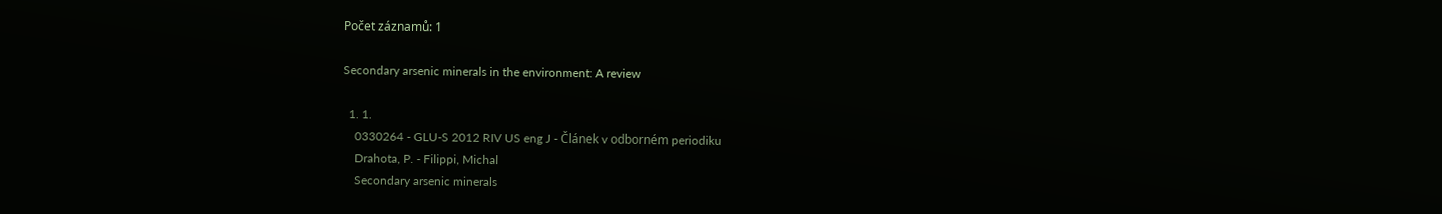Počet záznamů: 1

Secondary arsenic minerals in the environment: A review

  1. 1.
    0330264 - GLU-S 2012 RIV US eng J - Článek v odborném periodiku
    Drahota, P. - Filippi, Michal
    Secondary arsenic minerals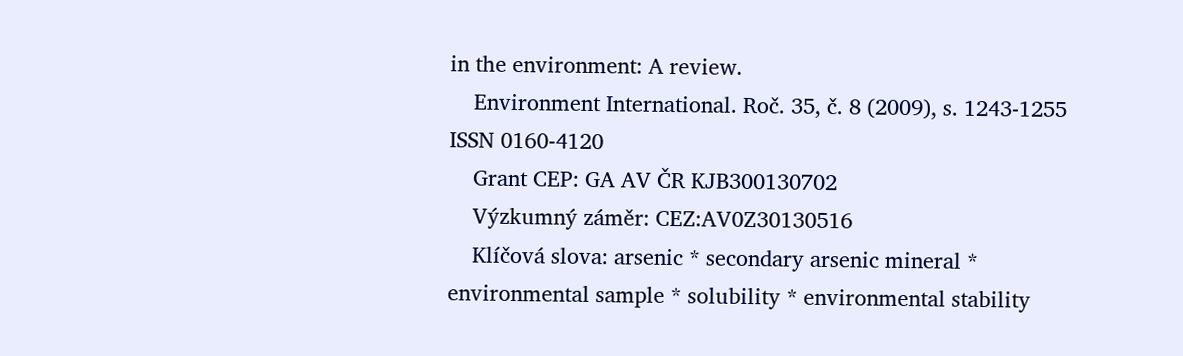in the environment: A review.
    Environment International. Roč. 35, č. 8 (2009), s. 1243-1255 ISSN 0160-4120
    Grant CEP: GA AV ČR KJB300130702
    Výzkumný záměr: CEZ:AV0Z30130516
    Klíčová slova: arsenic * secondary arsenic mineral * environmental sample * solubility * environmental stability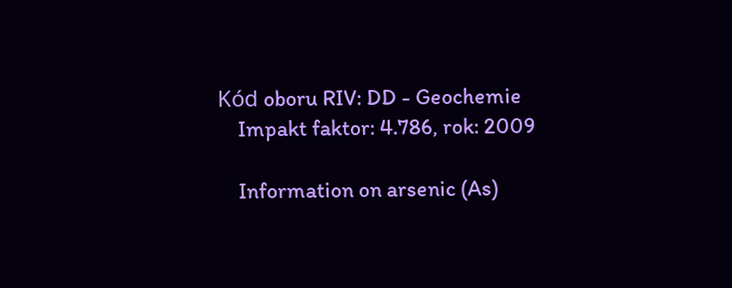Kód oboru RIV: DD - Geochemie
    Impakt faktor: 4.786, rok: 2009

    Information on arsenic (As)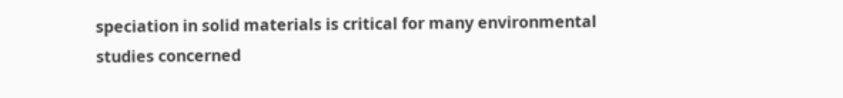speciation in solid materials is critical for many environmental studies concerned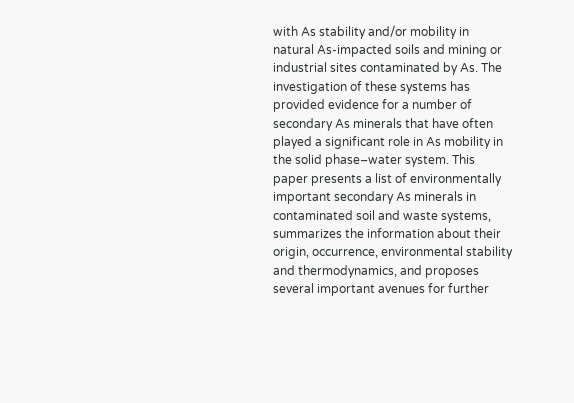with As stability and/or mobility in natural As-impacted soils and mining or industrial sites contaminated by As. The investigation of these systems has provided evidence for a number of secondary As minerals that have often played a significant role in As mobility in the solid phase–water system. This paper presents a list of environmentally important secondary As minerals in contaminated soil and waste systems, summarizes the information about their origin, occurrence, environmental stability and thermodynamics, and proposes several important avenues for further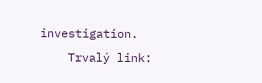investigation.
    Trvalý link: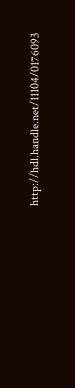http://hdl.handle.net/11104/0176093